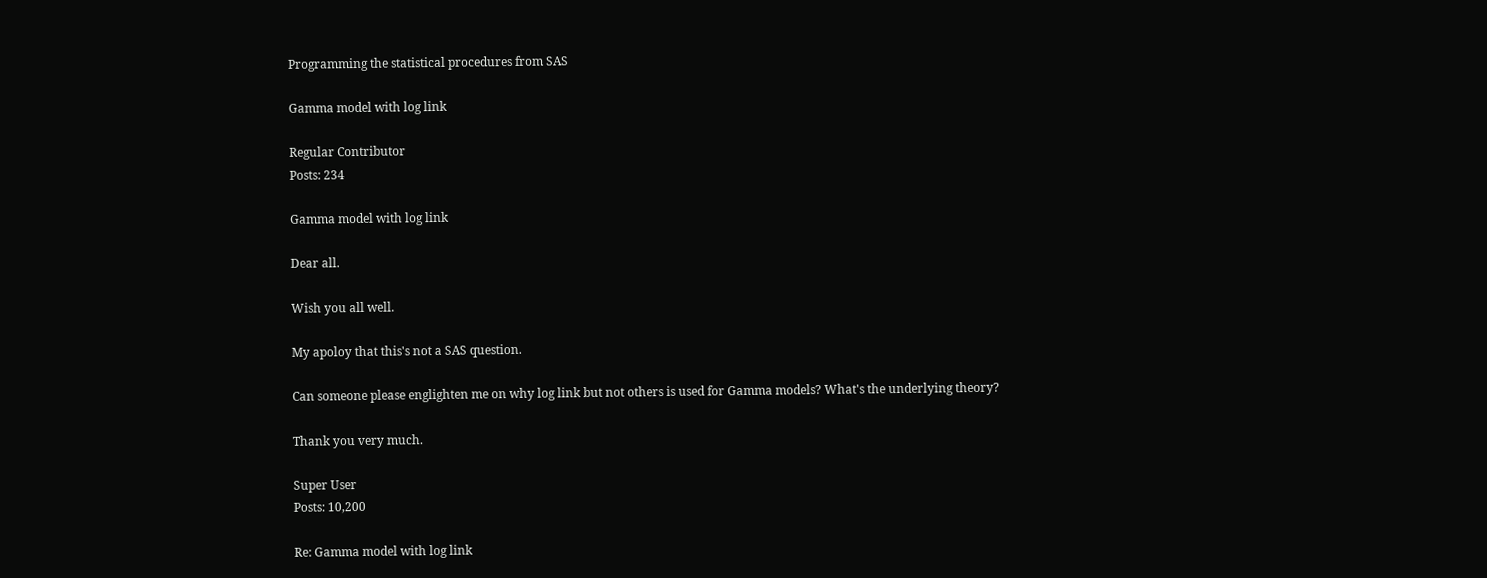Programming the statistical procedures from SAS

Gamma model with log link

Regular Contributor
Posts: 234

Gamma model with log link

Dear all.

Wish you all well.

My apoloy that this's not a SAS question.

Can someone please englighten me on why log link but not others is used for Gamma models? What's the underlying theory?

Thank you very much.

Super User
Posts: 10,200

Re: Gamma model with log link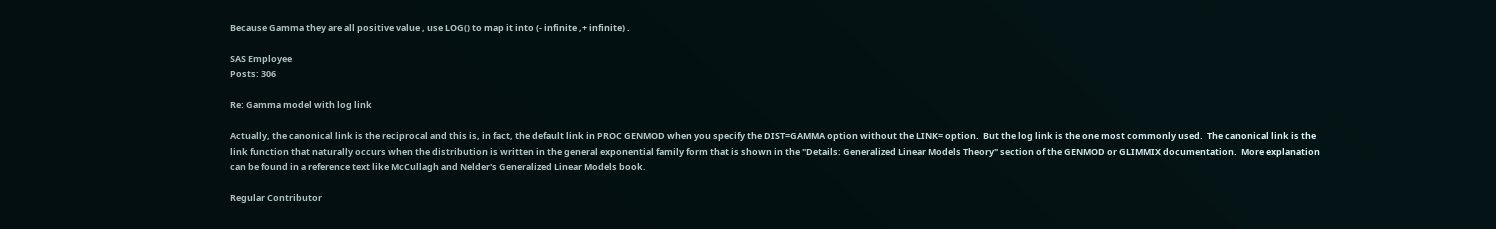Because Gamma they are all positive value , use LOG() to map it into (- infinite ,+ infinite) .

SAS Employee
Posts: 306

Re: Gamma model with log link

Actually, the canonical link is the reciprocal and this is, in fact, the default link in PROC GENMOD when you specify the DIST=GAMMA option without the LINK= option.  But the log link is the one most commonly used.  The canonical link is the link function that naturally occurs when the distribution is written in the general exponential family form that is shown in the "Details: Generalized Linear Models Theory" section of the GENMOD or GLIMMIX documentation.  More explanation can be found in a reference text like McCullagh and Nelder's Generalized Linear Models book.

Regular Contributor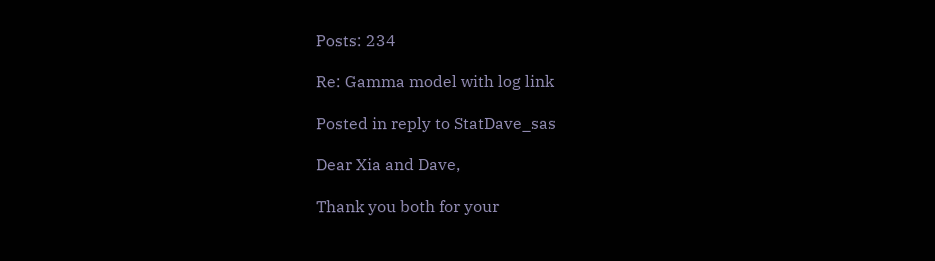Posts: 234

Re: Gamma model with log link

Posted in reply to StatDave_sas

Dear Xia and Dave,

Thank you both for your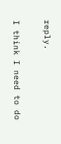reply.

I think I need to do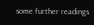some further readings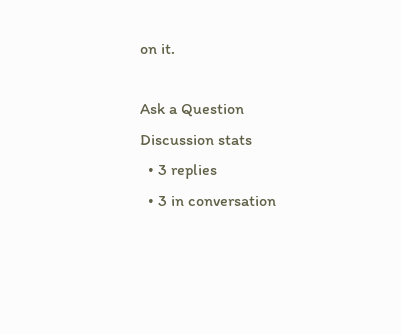on it.

Ask a Question
Discussion stats
  • 3 replies
  • 3 in conversation